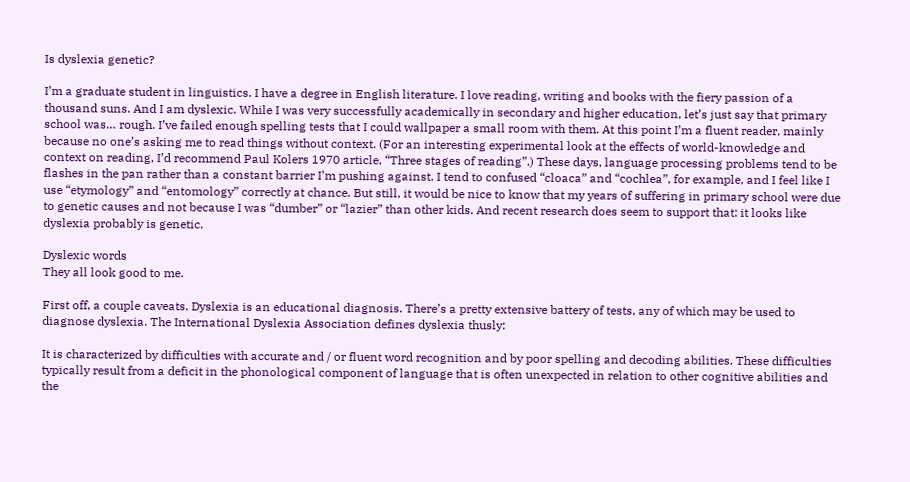Is dyslexia genetic?

I’m a graduate student in linguistics. I have a degree in English literature. I love reading, writing and books with the fiery passion of a thousand suns. And I am dyslexic. While I was very successfully academically in secondary and higher education, let’s just say that primary school was… rough. I’ve failed enough spelling tests that I could wallpaper a small room with them. At this point I’m a fluent reader, mainly because no one’s asking me to read things without context. (For an interesting experimental look at the effects of world-knowledge and context on reading, I’d recommend Paul Kolers 1970 article, “Three stages of reading”.) These days, language processing problems tend to be flashes in the pan rather than a constant barrier I’m pushing against. I tend to confused “cloaca” and “cochlea”, for example, and I feel like I use “etymology” and “entomology” correctly at chance. But still, it would be nice to know that my years of suffering in primary school were due to genetic causes and not because I was “dumber” or “lazier” than other kids. And recent research does seem to support that: it looks like dyslexia probably is genetic.

Dyslexic words
They all look good to me.

First off, a couple caveats. Dyslexia is an educational diagnosis. There’s a pretty extensive battery of tests, any of which may be used to diagnose dyslexia. The International Dyslexia Association defines dyslexia thusly:

It is characterized by difficulties with accurate and / or fluent word recognition and by poor spelling and decoding abilities. These difficulties typically result from a deficit in the phonological component of language that is often unexpected in relation to other cognitive abilities and the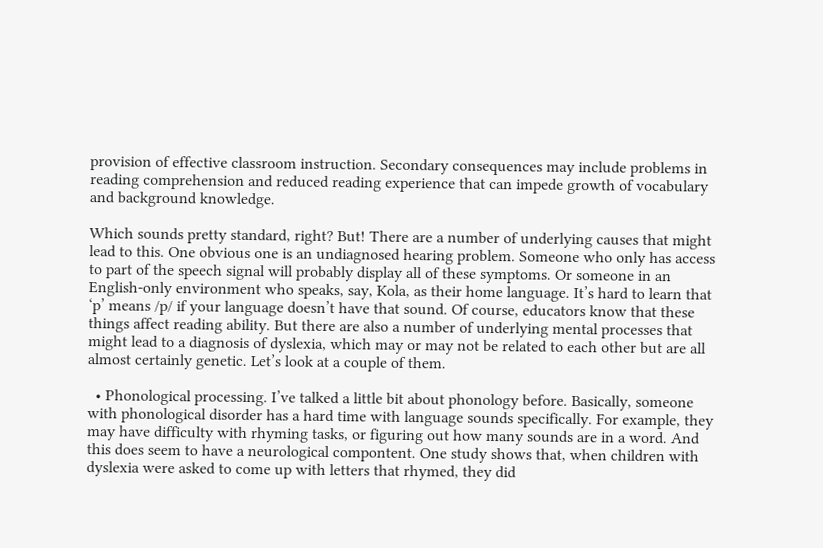provision of effective classroom instruction. Secondary consequences may include problems in reading comprehension and reduced reading experience that can impede growth of vocabulary and background knowledge.

Which sounds pretty standard, right? But! There are a number of underlying causes that might lead to this. One obvious one is an undiagnosed hearing problem. Someone who only has access to part of the speech signal will probably display all of these symptoms. Or someone in an English-only environment who speaks, say, Kola, as their home language. It’s hard to learn that ‘p’ means /p/ if your language doesn’t have that sound. Of course, educators know that these things affect reading ability. But there are also a number of underlying mental processes that might lead to a diagnosis of dyslexia, which may or may not be related to each other but are all almost certainly genetic. Let’s look at a couple of them.

  • Phonological processing. I’ve talked a little bit about phonology before. Basically, someone with phonological disorder has a hard time with language sounds specifically. For example, they may have difficulty with rhyming tasks, or figuring out how many sounds are in a word. And this does seem to have a neurological compontent. One study shows that, when children with dyslexia were asked to come up with letters that rhymed, they did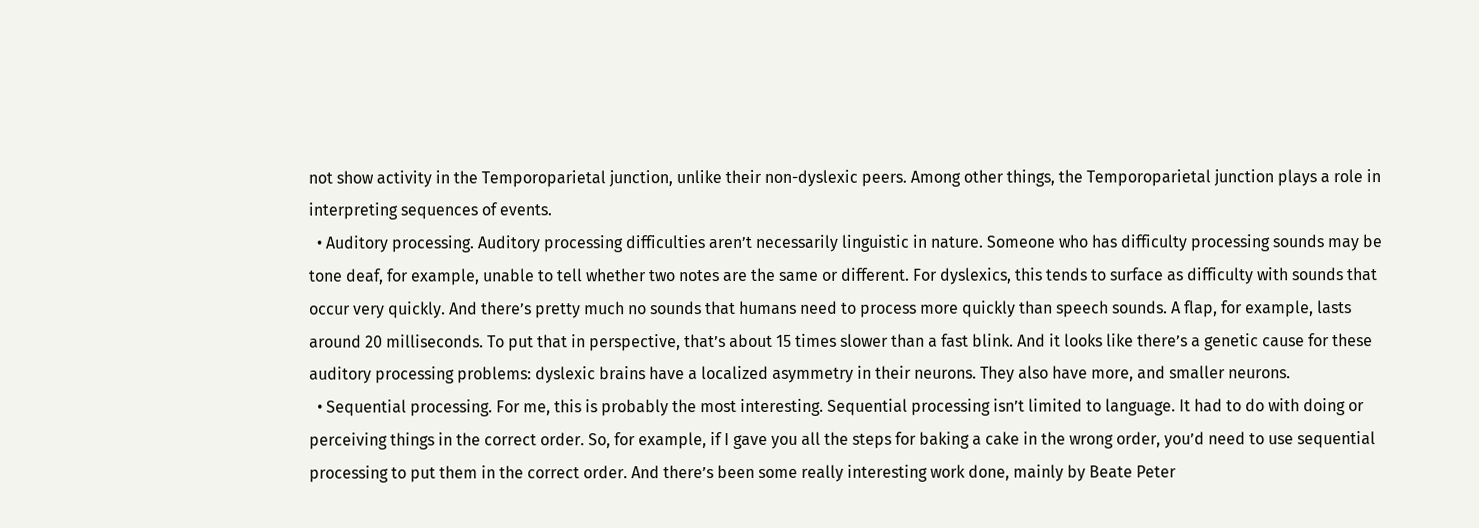not show activity in the Temporoparietal junction, unlike their non-dyslexic peers. Among other things, the Temporoparietal junction plays a role in interpreting sequences of events.
  • Auditory processing. Auditory processing difficulties aren’t necessarily linguistic in nature. Someone who has difficulty processing sounds may be tone deaf, for example, unable to tell whether two notes are the same or different. For dyslexics, this tends to surface as difficulty with sounds that occur very quickly. And there’s pretty much no sounds that humans need to process more quickly than speech sounds. A flap, for example, lasts around 20 milliseconds. To put that in perspective, that’s about 15 times slower than a fast blink. And it looks like there’s a genetic cause for these auditory processing problems: dyslexic brains have a localized asymmetry in their neurons. They also have more, and smaller neurons.
  • Sequential processing. For me, this is probably the most interesting. Sequential processing isn’t limited to language. It had to do with doing or perceiving things in the correct order. So, for example, if I gave you all the steps for baking a cake in the wrong order, you’d need to use sequential processing to put them in the correct order. And there’s been some really interesting work done, mainly by Beate Peter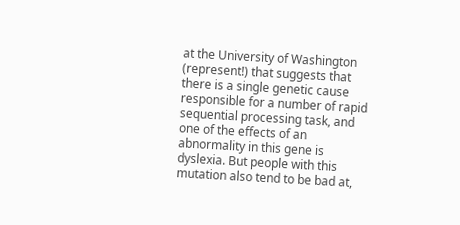at the University of Washington (represent!) that suggests that there is a single genetic cause responsible for a number of rapid sequential processing task, and one of the effects of an abnormality in this gene is dyslexia. But people with this mutation also tend to be bad at,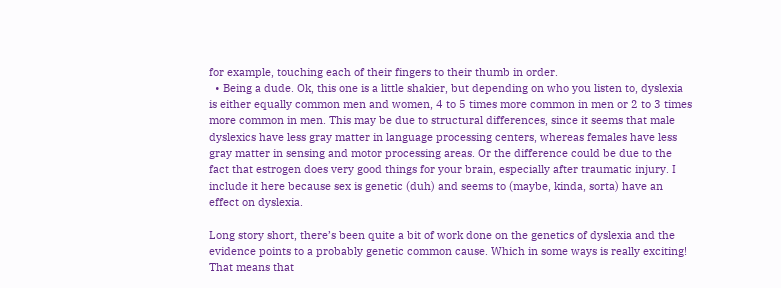for example, touching each of their fingers to their thumb in order.
  • Being a dude. Ok, this one is a little shakier, but depending on who you listen to, dyslexia is either equally common men and women, 4 to 5 times more common in men or 2 to 3 times more common in men. This may be due to structural differences, since it seems that male dyslexics have less gray matter in language processing centers, whereas females have less gray matter in sensing and motor processing areas. Or the difference could be due to the fact that estrogen does very good things for your brain, especially after traumatic injury. I include it here because sex is genetic (duh) and seems to (maybe, kinda, sorta) have an effect on dyslexia.

Long story short, there’s been quite a bit of work done on the genetics of dyslexia and the evidence points to a probably genetic common cause. Which in some ways is really exciting! That means that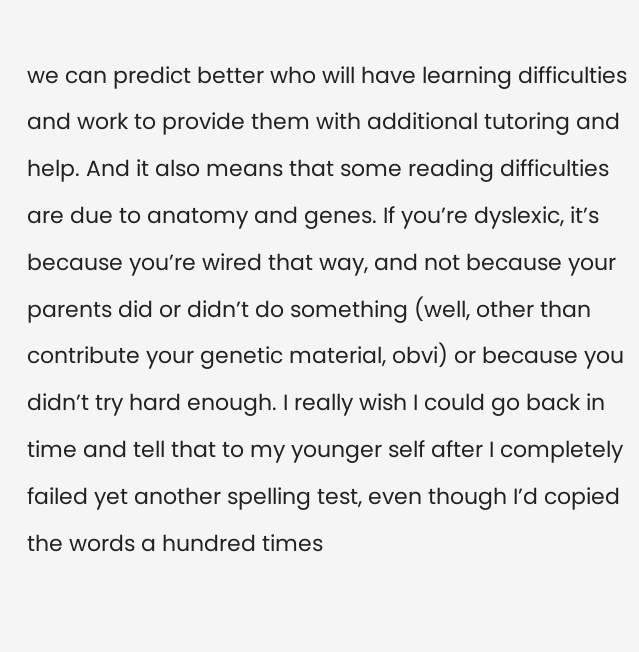we can predict better who will have learning difficulties and work to provide them with additional tutoring and help. And it also means that some reading difficulties are due to anatomy and genes. If you’re dyslexic, it’s because you’re wired that way, and not because your parents did or didn’t do something (well, other than contribute your genetic material, obvi) or because you didn’t try hard enough. I really wish I could go back in time and tell that to my younger self after I completely failed yet another spelling test, even though I’d copied the words a hundred times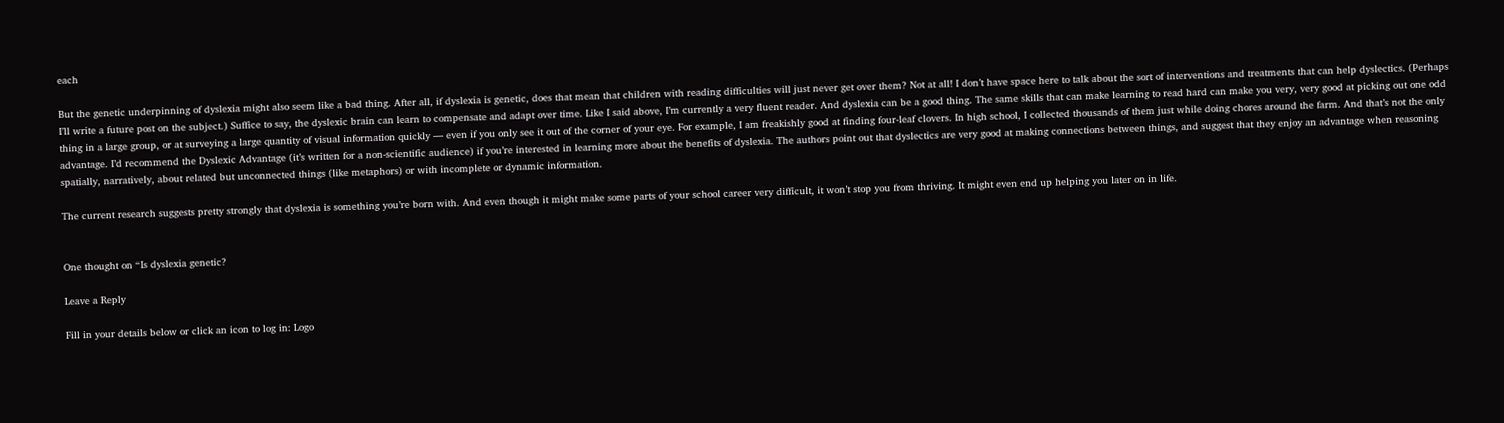each

But the genetic underpinning of dyslexia might also seem like a bad thing. After all, if dyslexia is genetic, does that mean that children with reading difficulties will just never get over them? Not at all! I don’t have space here to talk about the sort of interventions and treatments that can help dyslectics. (Perhaps I’ll write a future post on the subject.) Suffice to say, the dyslexic brain can learn to compensate and adapt over time. Like I said above, I’m currently a very fluent reader. And dyslexia can be a good thing. The same skills that can make learning to read hard can make you very, very good at picking out one odd thing in a large group, or at surveying a large quantity of visual information quickly — even if you only see it out of the corner of your eye. For example, I am freakishly good at finding four-leaf clovers. In high school, I collected thousands of them just while doing chores around the farm. And that’s not the only advantage. I’d recommend the Dyslexic Advantage (it’s written for a non-scientific audience) if you’re interested in learning more about the benefits of dyslexia. The authors point out that dyslectics are very good at making connections between things, and suggest that they enjoy an advantage when reasoning spatially, narratively, about related but unconnected things (like metaphors) or with incomplete or dynamic information.

The current research suggests pretty strongly that dyslexia is something you’re born with. And even though it might make some parts of your school career very difficult, it won’t stop you from thriving. It might even end up helping you later on in life.


One thought on “Is dyslexia genetic?

Leave a Reply

Fill in your details below or click an icon to log in: Logo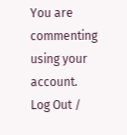You are commenting using your account. Log Out /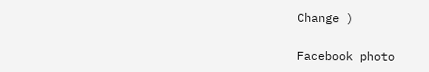Change )

Facebook photo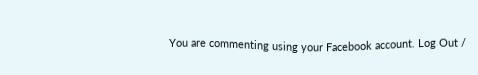You are commenting using your Facebook account. Log Out /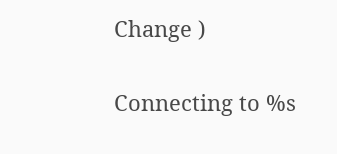Change )

Connecting to %s